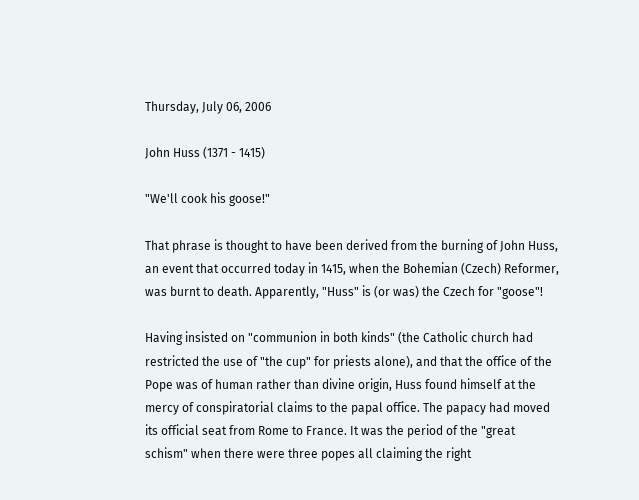Thursday, July 06, 2006

John Huss (1371 - 1415)

"We'll cook his goose!"

That phrase is thought to have been derived from the burning of John Huss, an event that occurred today in 1415, when the Bohemian (Czech) Reformer, was burnt to death. Apparently, "Huss" is (or was) the Czech for "goose"!

Having insisted on "communion in both kinds" (the Catholic church had restricted the use of "the cup" for priests alone), and that the office of the Pope was of human rather than divine origin, Huss found himself at the mercy of conspiratorial claims to the papal office. The papacy had moved its official seat from Rome to France. It was the period of the "great schism" when there were three popes all claiming the right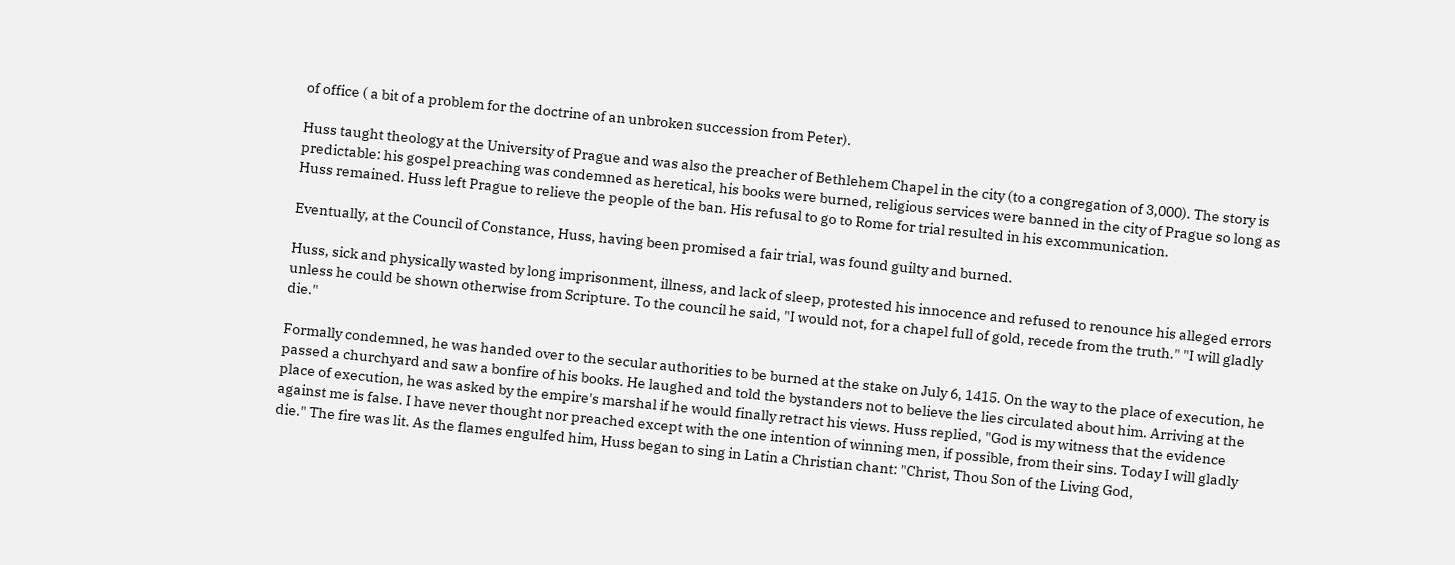of office ( a bit of a problem for the doctrine of an unbroken succession from Peter).

Huss taught theology at the University of Prague and was also the preacher of Bethlehem Chapel in the city (to a congregation of 3,000). The story is predictable: his gospel preaching was condemned as heretical, his books were burned, religious services were banned in the city of Prague so long as Huss remained. Huss left Prague to relieve the people of the ban. His refusal to go to Rome for trial resulted in his excommunication.

Eventually, at the Council of Constance, Huss, having been promised a fair trial, was found guilty and burned.

Huss, sick and physically wasted by long imprisonment, illness, and lack of sleep, protested his innocence and refused to renounce his alleged errors unless he could be shown otherwise from Scripture. To the council he said, "I would not, for a chapel full of gold, recede from the truth." "I will gladly die."

Formally condemned, he was handed over to the secular authorities to be burned at the stake on July 6, 1415. On the way to the place of execution, he passed a churchyard and saw a bonfire of his books. He laughed and told the bystanders not to believe the lies circulated about him. Arriving at the place of execution, he was asked by the empire's marshal if he would finally retract his views. Huss replied, "God is my witness that the evidence against me is false. I have never thought nor preached except with the one intention of winning men, if possible, from their sins. Today I will gladly die." The fire was lit. As the flames engulfed him, Huss began to sing in Latin a Christian chant: "Christ, Thou Son of the Living God,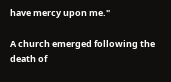have mercy upon me."

A church emerged following the death of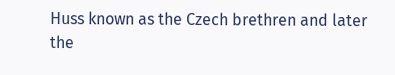Huss known as the Czech brethren and later the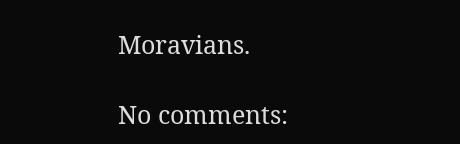Moravians.

No comments: